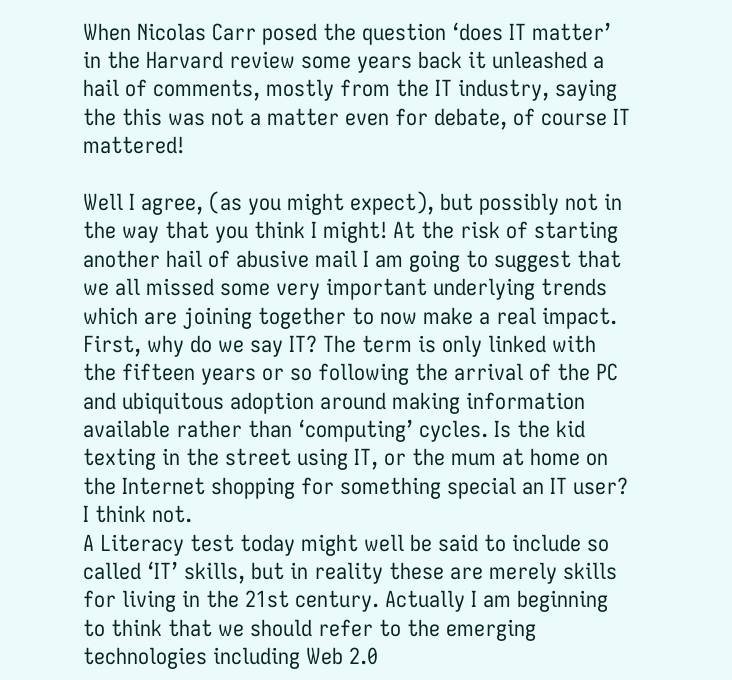When Nicolas Carr posed the question ‘does IT matter’ in the Harvard review some years back it unleashed a hail of comments, mostly from the IT industry, saying the this was not a matter even for debate, of course IT mattered!

Well I agree, (as you might expect), but possibly not in the way that you think I might! At the risk of starting another hail of abusive mail I am going to suggest that we all missed some very important underlying trends which are joining together to now make a real impact.
First, why do we say IT? The term is only linked with the fifteen years or so following the arrival of the PC and ubiquitous adoption around making information available rather than ‘computing’ cycles. Is the kid texting in the street using IT, or the mum at home on the Internet shopping for something special an IT user? I think not.
A Literacy test today might well be said to include so called ‘IT’ skills, but in reality these are merely skills for living in the 21st century. Actually I am beginning to think that we should refer to the emerging technologies including Web 2.0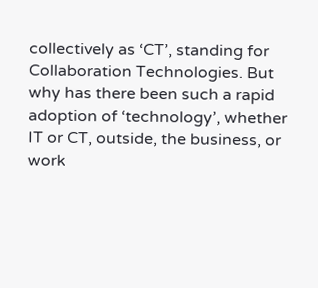collectively as ‘CT’, standing for Collaboration Technologies. But why has there been such a rapid adoption of ‘technology’, whether IT or CT, outside, the business, or work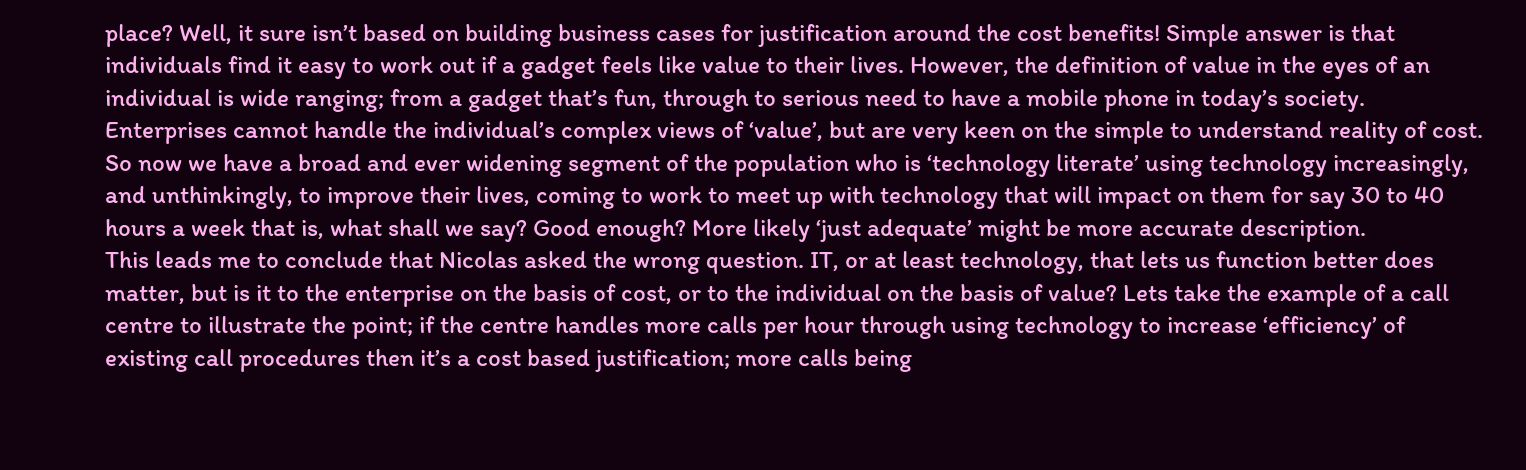place? Well, it sure isn’t based on building business cases for justification around the cost benefits! Simple answer is that individuals find it easy to work out if a gadget feels like value to their lives. However, the definition of value in the eyes of an individual is wide ranging; from a gadget that’s fun, through to serious need to have a mobile phone in today’s society.
Enterprises cannot handle the individual’s complex views of ‘value’, but are very keen on the simple to understand reality of cost. So now we have a broad and ever widening segment of the population who is ‘technology literate’ using technology increasingly, and unthinkingly, to improve their lives, coming to work to meet up with technology that will impact on them for say 30 to 40 hours a week that is, what shall we say? Good enough? More likely ‘just adequate’ might be more accurate description.
This leads me to conclude that Nicolas asked the wrong question. IT, or at least technology, that lets us function better does matter, but is it to the enterprise on the basis of cost, or to the individual on the basis of value? Lets take the example of a call centre to illustrate the point; if the centre handles more calls per hour through using technology to increase ‘efficiency’ of existing call procedures then it’s a cost based justification; more calls being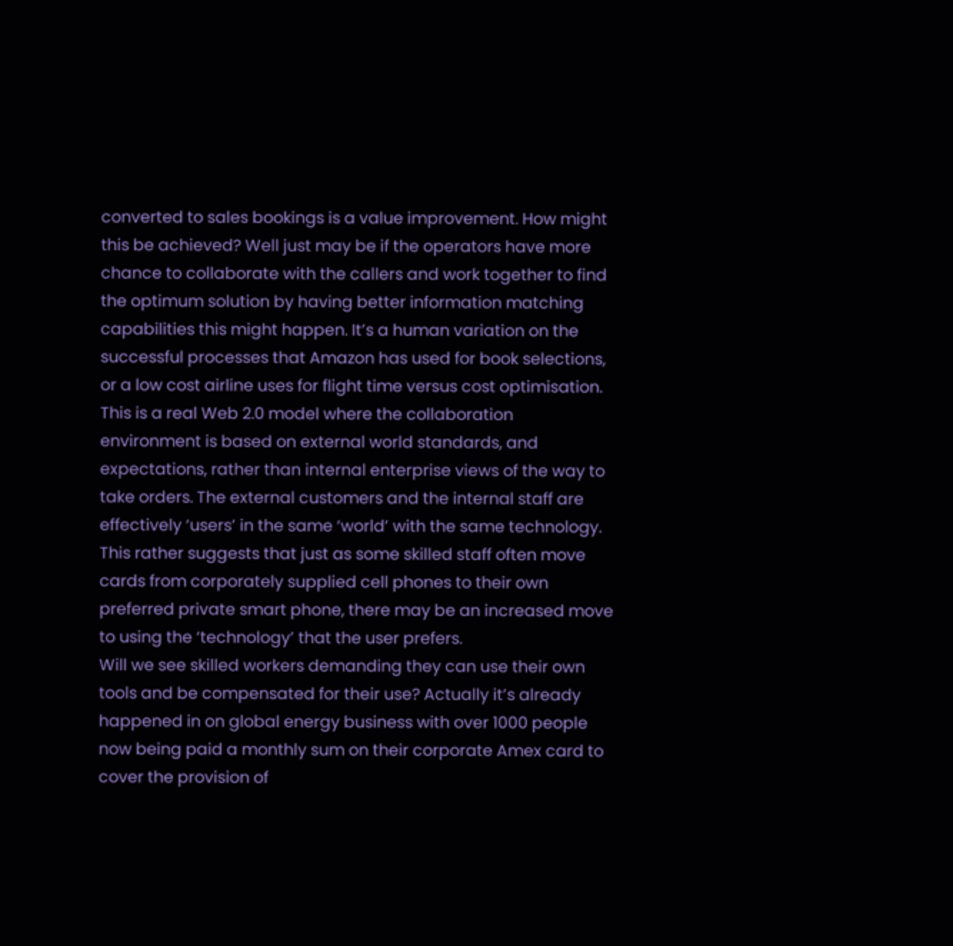converted to sales bookings is a value improvement. How might this be achieved? Well just may be if the operators have more chance to collaborate with the callers and work together to find the optimum solution by having better information matching capabilities this might happen. It’s a human variation on the successful processes that Amazon has used for book selections, or a low cost airline uses for flight time versus cost optimisation.
This is a real Web 2.0 model where the collaboration environment is based on external world standards, and expectations, rather than internal enterprise views of the way to take orders. The external customers and the internal staff are effectively ‘users’ in the same ‘world’ with the same technology. This rather suggests that just as some skilled staff often move cards from corporately supplied cell phones to their own preferred private smart phone, there may be an increased move to using the ‘technology’ that the user prefers.
Will we see skilled workers demanding they can use their own tools and be compensated for their use? Actually it’s already happened in on global energy business with over 1000 people now being paid a monthly sum on their corporate Amex card to cover the provision of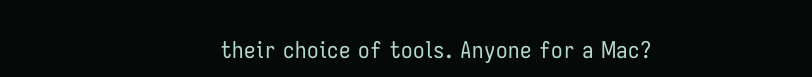their choice of tools. Anyone for a Mac?